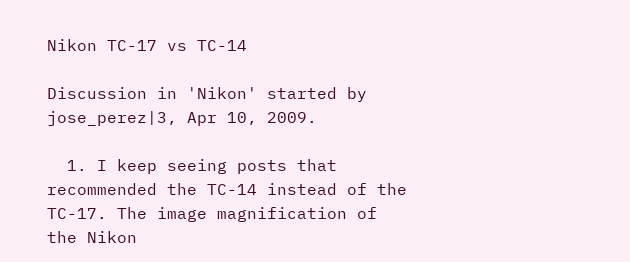Nikon TC-17 vs TC-14

Discussion in 'Nikon' started by jose_perez|3, Apr 10, 2009.

  1. I keep seeing posts that recommended the TC-14 instead of the TC-17. The image magnification of the Nikon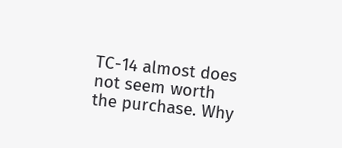TC-14 almost does not seem worth the purchase. Why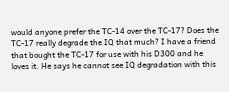would anyone prefer the TC-14 over the TC-17? Does the TC-17 really degrade the IQ that much? I have a friend that bought the TC-17 for use with his D300 and he loves it. He says he cannot see IQ degradation with this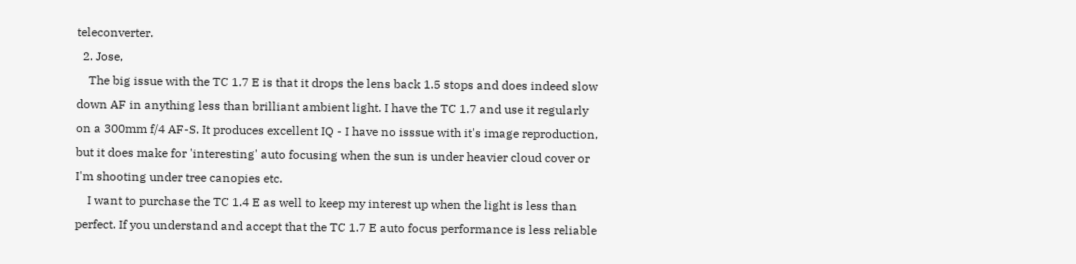teleconverter.
  2. Jose,
    The big issue with the TC 1.7 E is that it drops the lens back 1.5 stops and does indeed slow down AF in anything less than brilliant ambient light. I have the TC 1.7 and use it regularly on a 300mm f/4 AF-S. It produces excellent IQ - I have no isssue with it's image reproduction, but it does make for 'interesting' auto focusing when the sun is under heavier cloud cover or I'm shooting under tree canopies etc.
    I want to purchase the TC 1.4 E as well to keep my interest up when the light is less than perfect. If you understand and accept that the TC 1.7 E auto focus performance is less reliable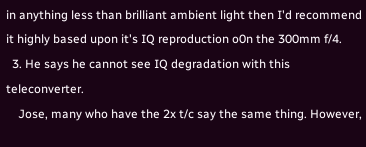in anything less than brilliant ambient light then I'd recommend it highly based upon it's IQ reproduction o0n the 300mm f/4.
  3. He says he cannot see IQ degradation with this teleconverter.
    Jose, many who have the 2x t/c say the same thing. However,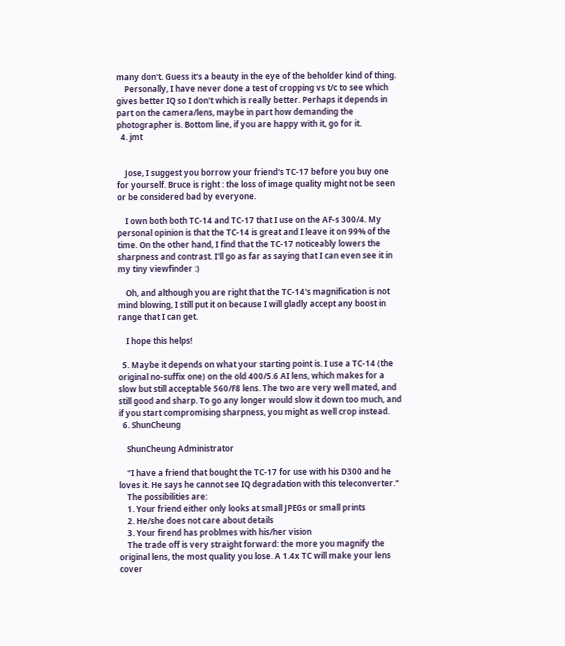many don't. Guess it's a beauty in the eye of the beholder kind of thing.
    Personally, I have never done a test of cropping vs t/c to see which gives better IQ so I don't which is really better. Perhaps it depends in part on the camera/lens, maybe in part how demanding the photographer is. Bottom line, if you are happy with it, go for it.
  4. jmt


    Jose, I suggest you borrow your friend's TC-17 before you buy one for yourself. Bruce is right : the loss of image quality might not be seen or be considered bad by everyone.

    I own both both TC-14 and TC-17 that I use on the AF-s 300/4. My personal opinion is that the TC-14 is great and I leave it on 99% of the time. On the other hand, I find that the TC-17 noticeably lowers the sharpness and contrast. I'll go as far as saying that I can even see it in my tiny viewfinder :)

    Oh, and although you are right that the TC-14's magnification is not mind blowing, I still put it on because I will gladly accept any boost in range that I can get.

    I hope this helps!

  5. Maybe it depends on what your starting point is. I use a TC-14 (the original no-suffix one) on the old 400/5.6 AI lens, which makes for a slow but still acceptable 560/F8 lens. The two are very well mated, and still good and sharp. To go any longer would slow it down too much, and if you start compromising sharpness, you might as well crop instead.
  6. ShunCheung

    ShunCheung Administrator

    "I have a friend that bought the TC-17 for use with his D300 and he loves it. He says he cannot see IQ degradation with this teleconverter."
    The possibilities are:
    1. Your friend either only looks at small JPEGs or small prints
    2. He/she does not care about details
    3. Your firend has problmes with his/her vision
    The trade off is very straight forward: the more you magnify the original lens, the most quality you lose. A 1.4x TC will make your lens cover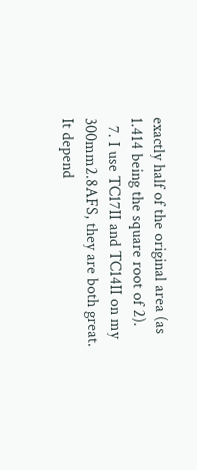exactly half of the original area (as 1.414 being the square root of 2).
  7. I use TC17II and TC14II on my 300mm2.8AFS, they are both great. It depend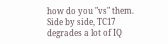how do you "vs" them. Side by side, TC17 degrades a lot of IQ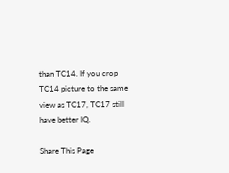than TC14. If you crop TC14 picture to the same view as TC17, TC17 still have better IQ.

Share This Page